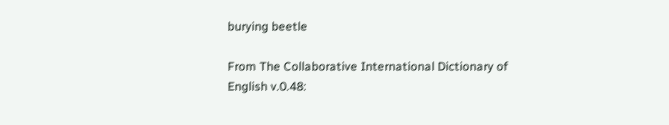burying beetle

From The Collaborative International Dictionary of English v.0.48: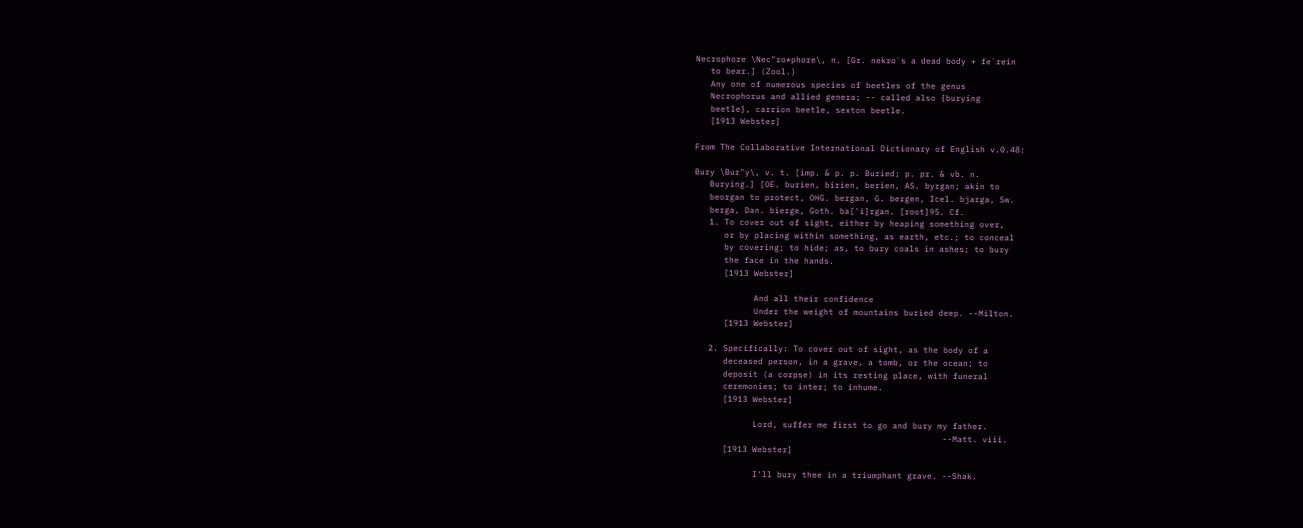Necrophore \Nec"ro*phore\, n. [Gr. nekro`s a dead body + fe`rein
   to bear.] (Zool.)
   Any one of numerous species of beetles of the genus
   Necrophorus and allied genera; -- called also {burying
   beetle}, carrion beetle, sexton beetle.
   [1913 Webster]

From The Collaborative International Dictionary of English v.0.48:

Bury \Bur"y\, v. t. [imp. & p. p. Buried; p. pr. & vb. n.
   Burying.] [OE. burien, birien, berien, AS. byrgan; akin to
   beorgan to protect, OHG. bergan, G. bergen, Icel. bjarga, Sw.
   berga, Dan. bierge, Goth. ba['i]rgan. [root]95. Cf.
   1. To cover out of sight, either by heaping something over,
      or by placing within something, as earth, etc.; to conceal
      by covering; to hide; as, to bury coals in ashes; to bury
      the face in the hands.
      [1913 Webster]

            And all their confidence
            Under the weight of mountains buried deep. --Milton.
      [1913 Webster]

   2. Specifically: To cover out of sight, as the body of a
      deceased person, in a grave, a tomb, or the ocean; to
      deposit (a corpse) in its resting place, with funeral
      ceremonies; to inter; to inhume.
      [1913 Webster]

            Lord, suffer me first to go and bury my father.
                                                  --Matt. viii.
      [1913 Webster]

            I'll bury thee in a triumphant grave. --Shak.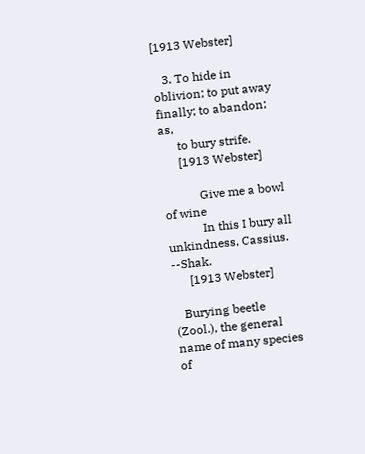[1913 Webster]

   3. To hide in oblivion; to put away finally; to abandon; as,
      to bury strife.
      [1913 Webster]

            Give me a bowl of wine
            In this I bury all unkindness, Cassius. --Shak.
      [1913 Webster]

   Burying beetle (Zool.), the general name of many species of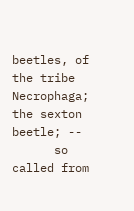beetles, of the tribe Necrophaga; the sexton beetle; --
      so called from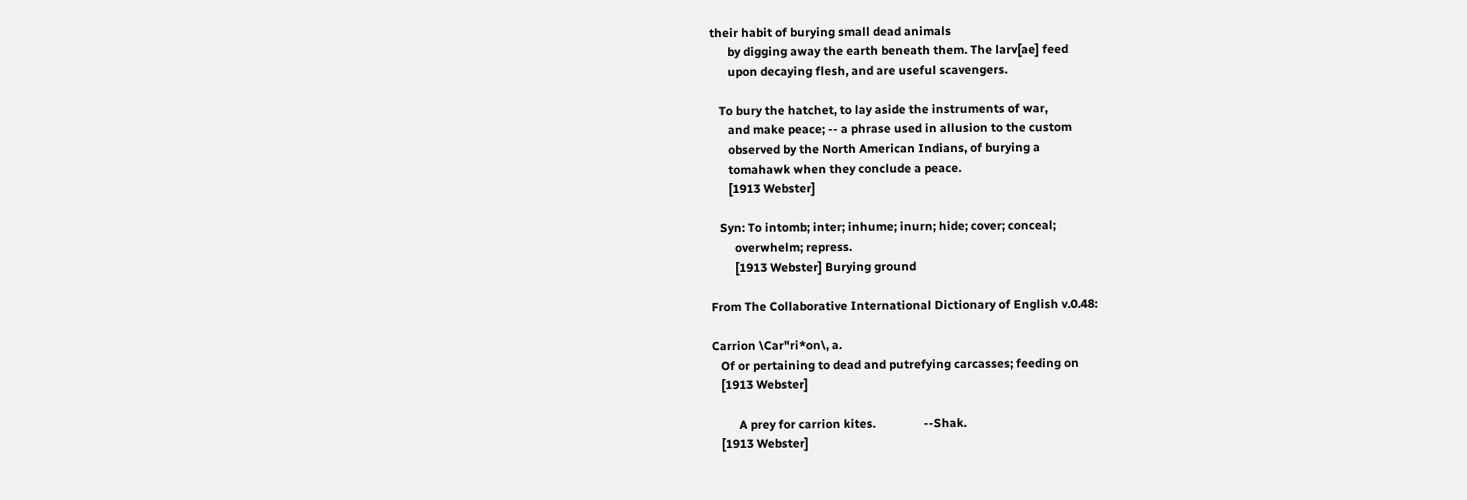their habit of burying small dead animals
      by digging away the earth beneath them. The larv[ae] feed
      upon decaying flesh, and are useful scavengers.

   To bury the hatchet, to lay aside the instruments of war,
      and make peace; -- a phrase used in allusion to the custom
      observed by the North American Indians, of burying a
      tomahawk when they conclude a peace.
      [1913 Webster]

   Syn: To intomb; inter; inhume; inurn; hide; cover; conceal;
        overwhelm; repress.
        [1913 Webster] Burying ground

From The Collaborative International Dictionary of English v.0.48:

Carrion \Car"ri*on\, a.
   Of or pertaining to dead and putrefying carcasses; feeding on
   [1913 Webster]

         A prey for carrion kites.                --Shak.
   [1913 Webster]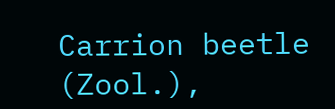Carrion beetle (Zool.),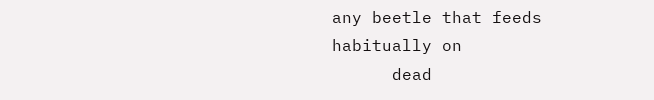any beetle that feeds habitually on
      dead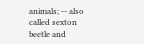animals; -- also called sexton beetle and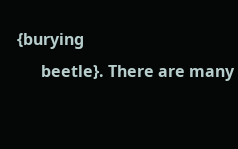{burying
      beetle}. There are many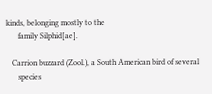kinds, belonging mostly to the
      family Silphid[ae].

   Carrion buzzard (Zool.), a South American bird of several
      species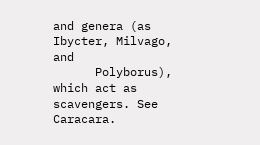and genera (as Ibycter, Milvago, and
      Polyborus), which act as scavengers. See Caracara.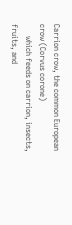Carrion crow, the common European crow (Corvus corone)
      which feeds on carrion, insects, fruits, and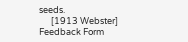seeds.
      [1913 Webster]
Feedback Form